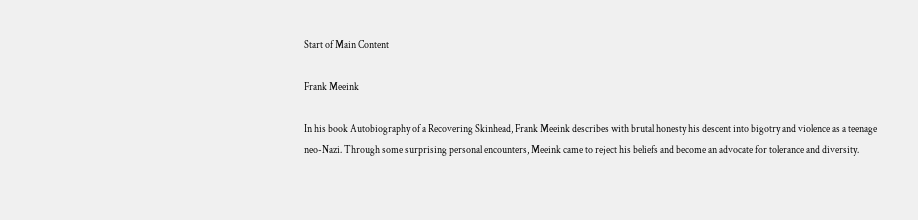Start of Main Content

Frank Meeink

In his book Autobiography of a Recovering Skinhead, Frank Meeink describes with brutal honesty his descent into bigotry and violence as a teenage neo-Nazi. Through some surprising personal encounters, Meeink came to reject his beliefs and become an advocate for tolerance and diversity.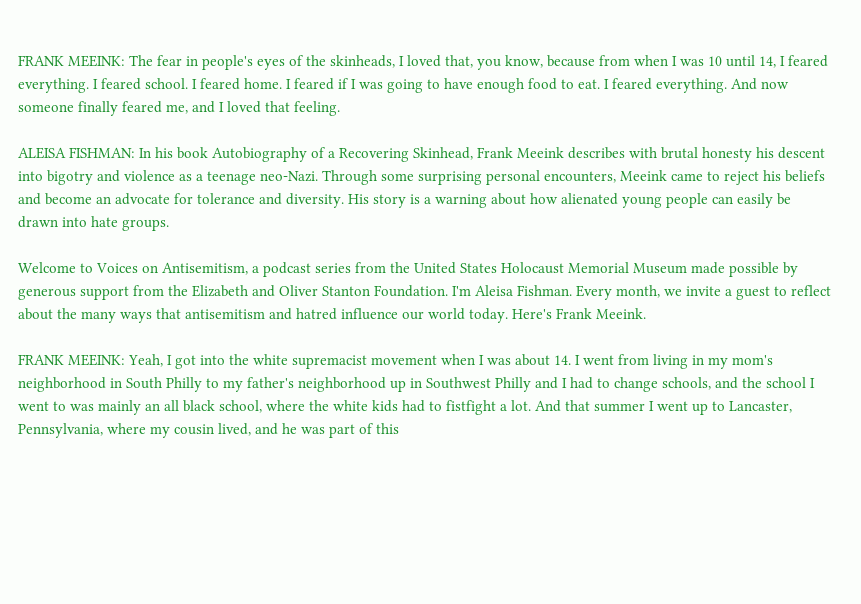FRANK MEEINK: The fear in people's eyes of the skinheads, I loved that, you know, because from when I was 10 until 14, I feared everything. I feared school. I feared home. I feared if I was going to have enough food to eat. I feared everything. And now someone finally feared me, and I loved that feeling.

ALEISA FISHMAN: In his book Autobiography of a Recovering Skinhead, Frank Meeink describes with brutal honesty his descent into bigotry and violence as a teenage neo-Nazi. Through some surprising personal encounters, Meeink came to reject his beliefs and become an advocate for tolerance and diversity. His story is a warning about how alienated young people can easily be drawn into hate groups.

Welcome to Voices on Antisemitism, a podcast series from the United States Holocaust Memorial Museum made possible by generous support from the Elizabeth and Oliver Stanton Foundation. I'm Aleisa Fishman. Every month, we invite a guest to reflect about the many ways that antisemitism and hatred influence our world today. Here's Frank Meeink.

FRANK MEEINK: Yeah, I got into the white supremacist movement when I was about 14. I went from living in my mom's neighborhood in South Philly to my father's neighborhood up in Southwest Philly and I had to change schools, and the school I went to was mainly an all black school, where the white kids had to fistfight a lot. And that summer I went up to Lancaster, Pennsylvania, where my cousin lived, and he was part of this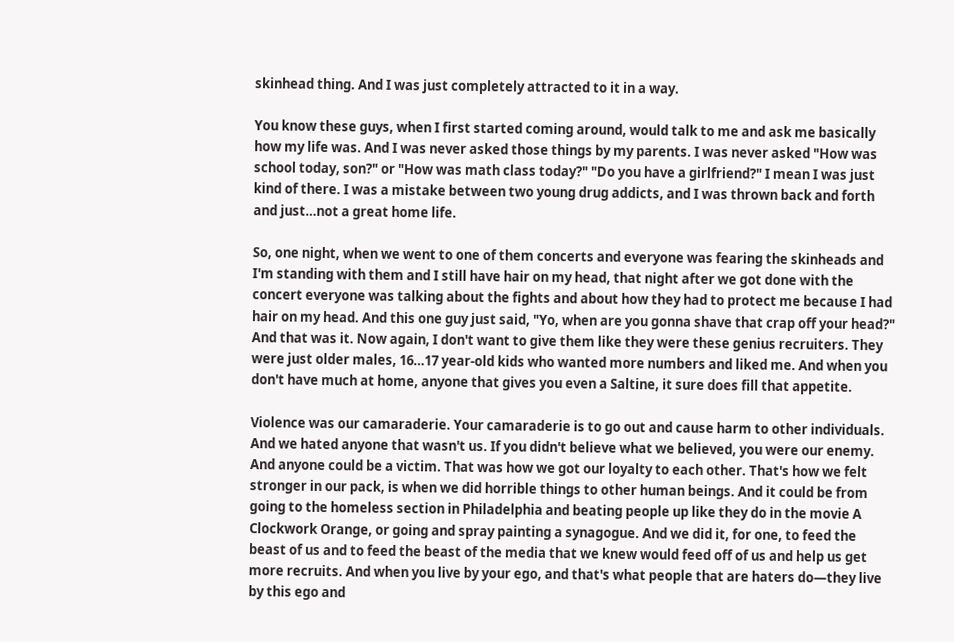skinhead thing. And I was just completely attracted to it in a way.

You know these guys, when I first started coming around, would talk to me and ask me basically how my life was. And I was never asked those things by my parents. I was never asked "How was school today, son?" or "How was math class today?" "Do you have a girlfriend?" I mean I was just kind of there. I was a mistake between two young drug addicts, and I was thrown back and forth and just…not a great home life.

So, one night, when we went to one of them concerts and everyone was fearing the skinheads and I'm standing with them and I still have hair on my head, that night after we got done with the concert everyone was talking about the fights and about how they had to protect me because I had hair on my head. And this one guy just said, "Yo, when are you gonna shave that crap off your head?" And that was it. Now again, I don't want to give them like they were these genius recruiters. They were just older males, 16…17 year-old kids who wanted more numbers and liked me. And when you don't have much at home, anyone that gives you even a Saltine, it sure does fill that appetite.

Violence was our camaraderie. Your camaraderie is to go out and cause harm to other individuals. And we hated anyone that wasn't us. If you didn't believe what we believed, you were our enemy. And anyone could be a victim. That was how we got our loyalty to each other. That's how we felt stronger in our pack, is when we did horrible things to other human beings. And it could be from going to the homeless section in Philadelphia and beating people up like they do in the movie A Clockwork Orange, or going and spray painting a synagogue. And we did it, for one, to feed the beast of us and to feed the beast of the media that we knew would feed off of us and help us get more recruits. And when you live by your ego, and that's what people that are haters do—they live by this ego and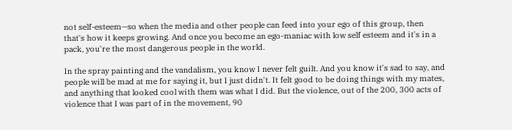not self-esteem—so when the media and other people can feed into your ego of this group, then that's how it keeps growing. And once you become an ego-maniac with low self esteem and it's in a pack, you're the most dangerous people in the world.

In the spray painting and the vandalism, you know I never felt guilt. And you know it's sad to say, and people will be mad at me for saying it, but I just didn't. It felt good to be doing things with my mates, and anything that looked cool with them was what I did. But the violence, out of the 200, 300 acts of violence that I was part of in the movement, 90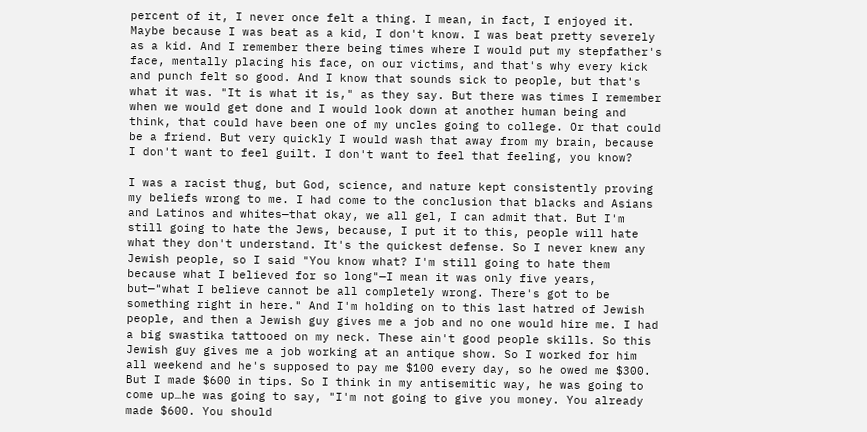percent of it, I never once felt a thing. I mean, in fact, I enjoyed it. Maybe because I was beat as a kid, I don't know. I was beat pretty severely as a kid. And I remember there being times where I would put my stepfather's face, mentally placing his face, on our victims, and that's why every kick and punch felt so good. And I know that sounds sick to people, but that's what it was. "It is what it is," as they say. But there was times I remember when we would get done and I would look down at another human being and think, that could have been one of my uncles going to college. Or that could be a friend. But very quickly I would wash that away from my brain, because I don't want to feel guilt. I don't want to feel that feeling, you know?

I was a racist thug, but God, science, and nature kept consistently proving my beliefs wrong to me. I had come to the conclusion that blacks and Asians and Latinos and whites—that okay, we all gel, I can admit that. But I'm still going to hate the Jews, because, I put it to this, people will hate what they don't understand. It's the quickest defense. So I never knew any Jewish people, so I said "You know what? I'm still going to hate them because what I believed for so long"—I mean it was only five years, but—"what I believe cannot be all completely wrong. There's got to be something right in here." And I'm holding on to this last hatred of Jewish people, and then a Jewish guy gives me a job and no one would hire me. I had a big swastika tattooed on my neck. These ain't good people skills. So this Jewish guy gives me a job working at an antique show. So I worked for him all weekend and he's supposed to pay me $100 every day, so he owed me $300. But I made $600 in tips. So I think in my antisemitic way, he was going to come up…he was going to say, "I'm not going to give you money. You already made $600. You should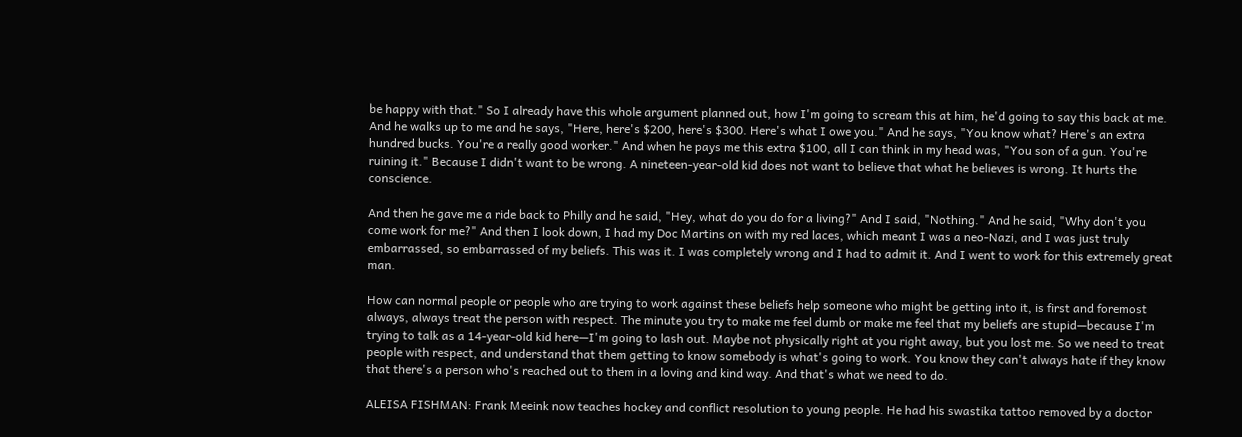be happy with that." So I already have this whole argument planned out, how I'm going to scream this at him, he'd going to say this back at me. And he walks up to me and he says, "Here, here's $200, here's $300. Here's what I owe you." And he says, "You know what? Here's an extra hundred bucks. You're a really good worker." And when he pays me this extra $100, all I can think in my head was, "You son of a gun. You're ruining it." Because I didn't want to be wrong. A nineteen-year-old kid does not want to believe that what he believes is wrong. It hurts the conscience.

And then he gave me a ride back to Philly and he said, "Hey, what do you do for a living?" And I said, "Nothing." And he said, "Why don't you come work for me?" And then I look down, I had my Doc Martins on with my red laces, which meant I was a neo-Nazi, and I was just truly embarrassed, so embarrassed of my beliefs. This was it. I was completely wrong and I had to admit it. And I went to work for this extremely great man.

How can normal people or people who are trying to work against these beliefs help someone who might be getting into it, is first and foremost always, always treat the person with respect. The minute you try to make me feel dumb or make me feel that my beliefs are stupid—because I'm trying to talk as a 14-year-old kid here—I'm going to lash out. Maybe not physically right at you right away, but you lost me. So we need to treat people with respect, and understand that them getting to know somebody is what's going to work. You know they can't always hate if they know that there's a person who's reached out to them in a loving and kind way. And that's what we need to do.

ALEISA FISHMAN: Frank Meeink now teaches hockey and conflict resolution to young people. He had his swastika tattoo removed by a doctor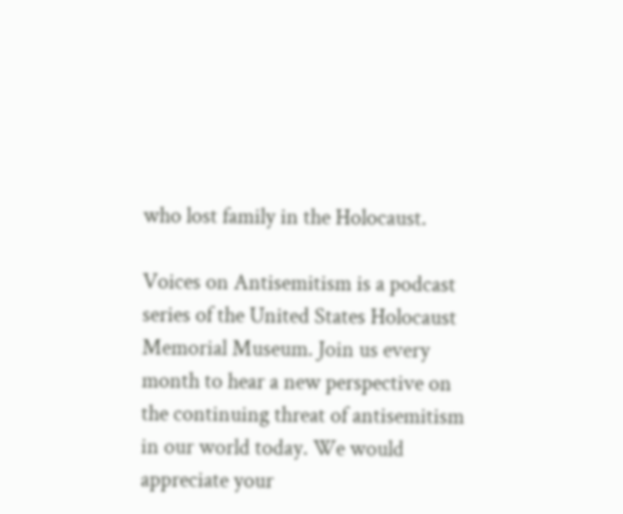who lost family in the Holocaust.

Voices on Antisemitism is a podcast series of the United States Holocaust Memorial Museum. Join us every month to hear a new perspective on the continuing threat of antisemitism in our world today. We would appreciate your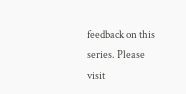feedback on this series. Please visit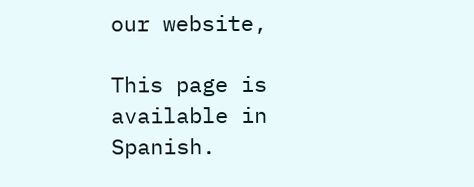our website,

This page is available in Spanish.